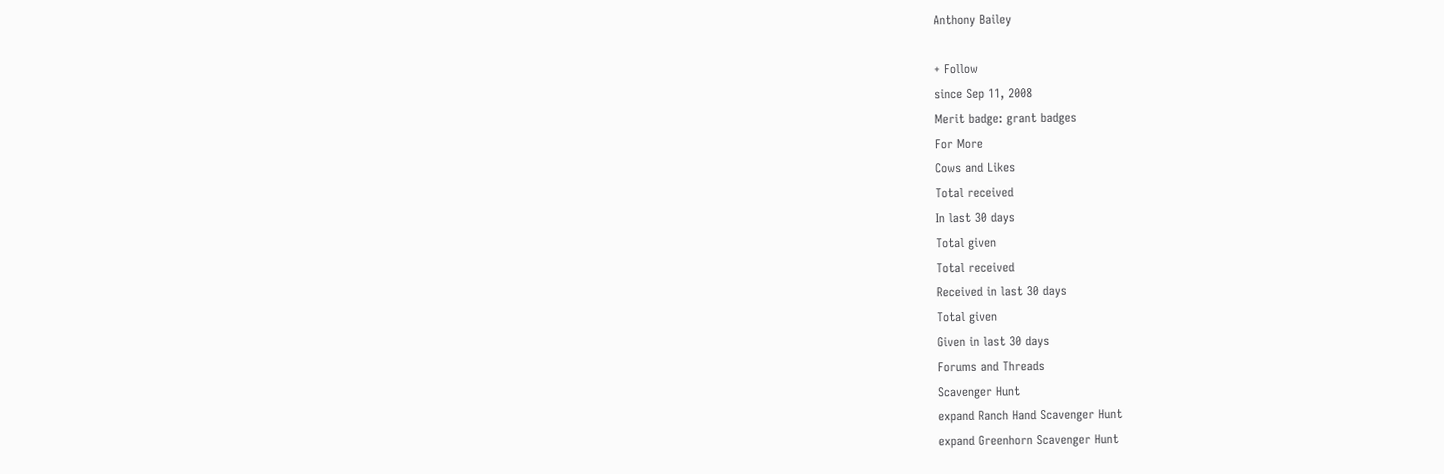Anthony Bailey

+ Follow
since Sep 11, 2008
Merit badge: grant badges
For More
Cows and Likes
Total received
In last 30 days
Total given
Total received
Received in last 30 days
Total given
Given in last 30 days
Forums and Threads
Scavenger Hunt
expand Ranch Hand Scavenger Hunt
expand Greenhorn Scavenger Hunt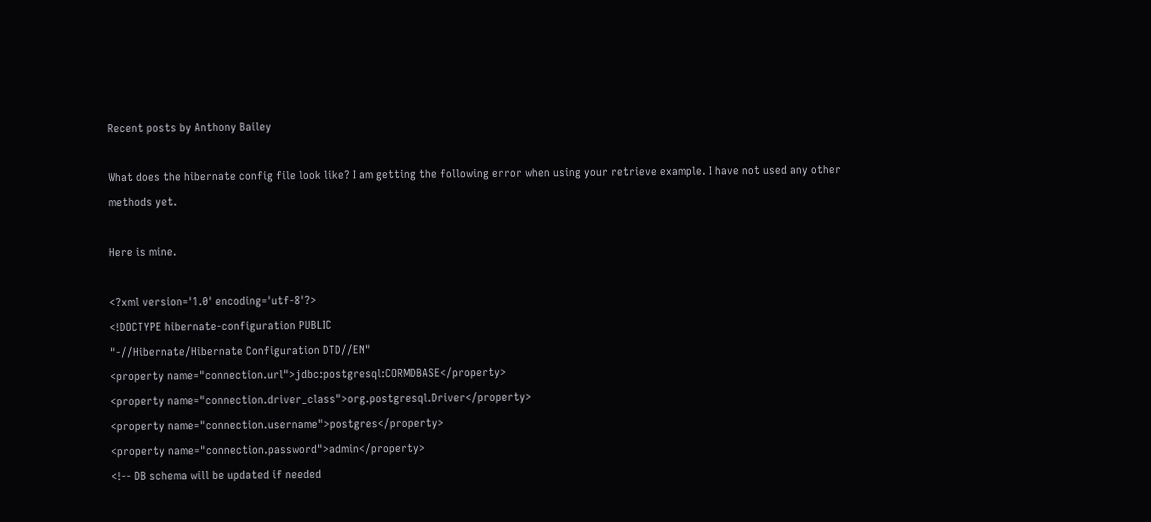Recent posts by Anthony Bailey

What does the hibernate config file look like? I am getting the following error when using your retrieve example. I have not used any other methods yet.

Here is mine.

<?xml version='1.0' encoding='utf-8'?>
<!DOCTYPE hibernate-configuration PUBLIC
"-//Hibernate/Hibernate Configuration DTD//EN"
<property name="connection.url">jdbc:postgresql:CORMDBASE</property>
<property name="connection.driver_class">org.postgresql.Driver</property>
<property name="connection.username">postgres</property>
<property name="connection.password">admin</property>
<!-- DB schema will be updated if needed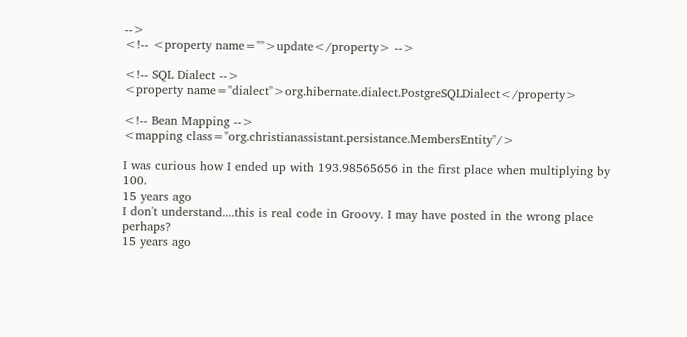-->
<!-- <property name="">update</property> -->

<!-- SQL Dialect -->
<property name="dialect">org.hibernate.dialect.PostgreSQLDialect</property>

<!-- Bean Mapping -->
<mapping class="org.christianassistant.persistance.MembersEntity"/>

I was curious how I ended up with 193.98565656 in the first place when multiplying by 100.
15 years ago
I don't understand....this is real code in Groovy. I may have posted in the wrong place perhaps?
15 years ago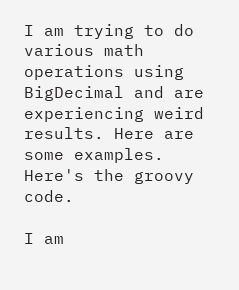I am trying to do various math operations using BigDecimal and are experiencing weird results. Here are some examples. Here's the groovy code.

I am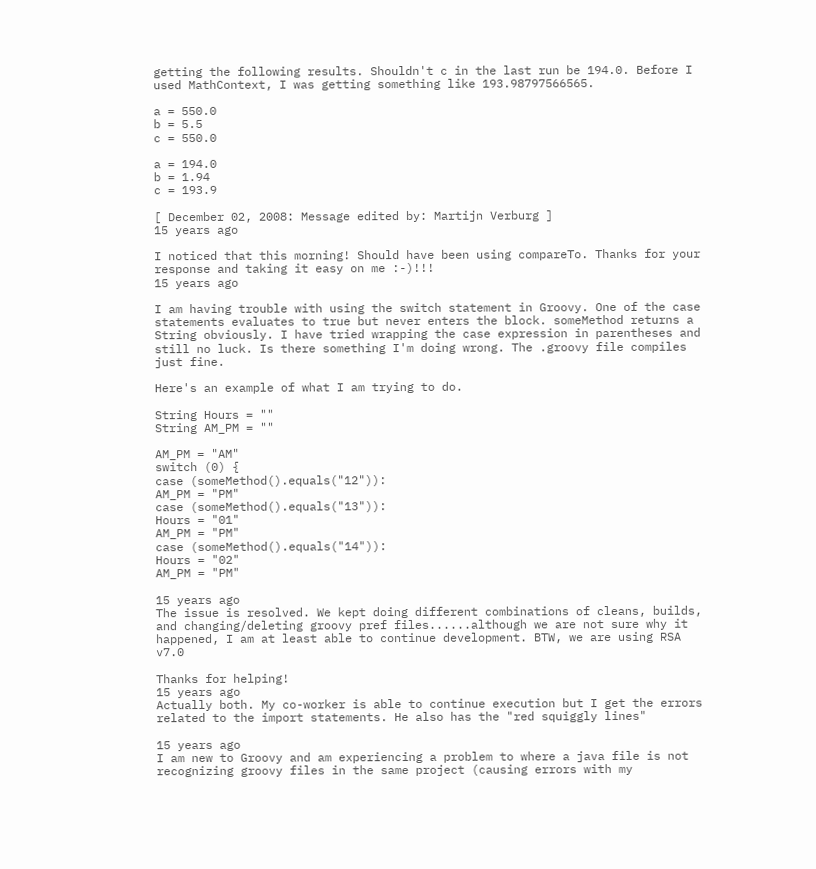getting the following results. Shouldn't c in the last run be 194.0. Before I used MathContext, I was getting something like 193.98797566565.

a = 550.0
b = 5.5
c = 550.0

a = 194.0
b = 1.94
c = 193.9

[ December 02, 2008: Message edited by: Martijn Verburg ]
15 years ago

I noticed that this morning! Should have been using compareTo. Thanks for your response and taking it easy on me :-)!!!
15 years ago

I am having trouble with using the switch statement in Groovy. One of the case statements evaluates to true but never enters the block. someMethod returns a String obviously. I have tried wrapping the case expression in parentheses and still no luck. Is there something I'm doing wrong. The .groovy file compiles just fine.

Here's an example of what I am trying to do.

String Hours = ""
String AM_PM = ""

AM_PM = "AM"
switch (0) {
case (someMethod().equals("12")):
AM_PM = "PM"
case (someMethod().equals("13")):
Hours = "01"
AM_PM = "PM"
case (someMethod().equals("14")):
Hours = "02"
AM_PM = "PM"

15 years ago
The issue is resolved. We kept doing different combinations of cleans, builds, and changing/deleting groovy pref files......although we are not sure why it happened, I am at least able to continue development. BTW, we are using RSA v7.0

Thanks for helping!
15 years ago
Actually both. My co-worker is able to continue execution but I get the errors related to the import statements. He also has the "red squiggly lines"

15 years ago
I am new to Groovy and am experiencing a problem to where a java file is not recognizing groovy files in the same project (causing errors with my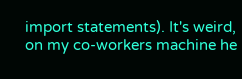import statements). It's weird, on my co-workers machine he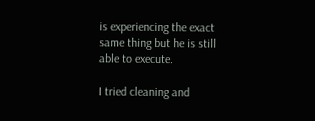is experiencing the exact same thing but he is still able to execute.

I tried cleaning and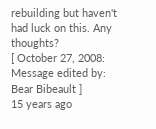rebuilding but haven't had luck on this. Any thoughts?
[ October 27, 2008: Message edited by: Bear Bibeault ]
15 years ago